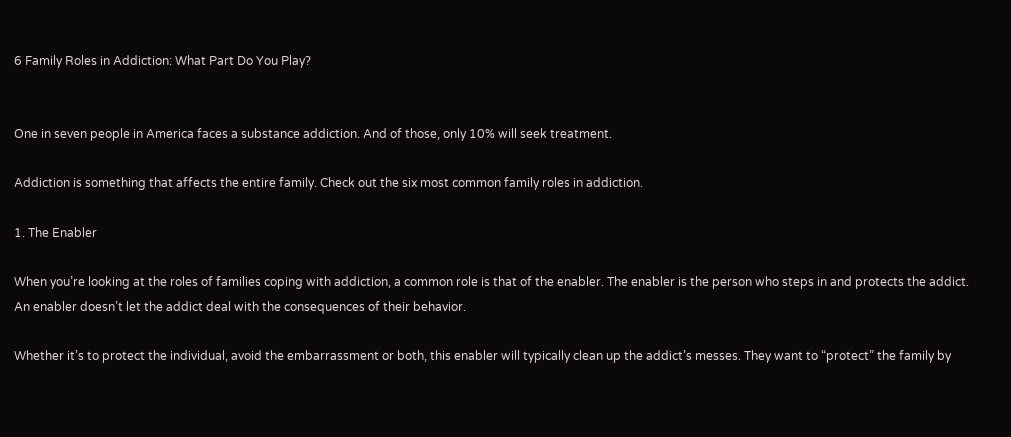6 Family Roles in Addiction: What Part Do You Play?


One in seven people in America faces a substance addiction. And of those, only 10% will seek treatment.

Addiction is something that affects the entire family. Check out the six most common family roles in addiction.

1. The Enabler

When you’re looking at the roles of families coping with addiction, a common role is that of the enabler. The enabler is the person who steps in and protects the addict. An enabler doesn’t let the addict deal with the consequences of their behavior.

Whether it’s to protect the individual, avoid the embarrassment or both, this enabler will typically clean up the addict’s messes. They want to “protect” the family by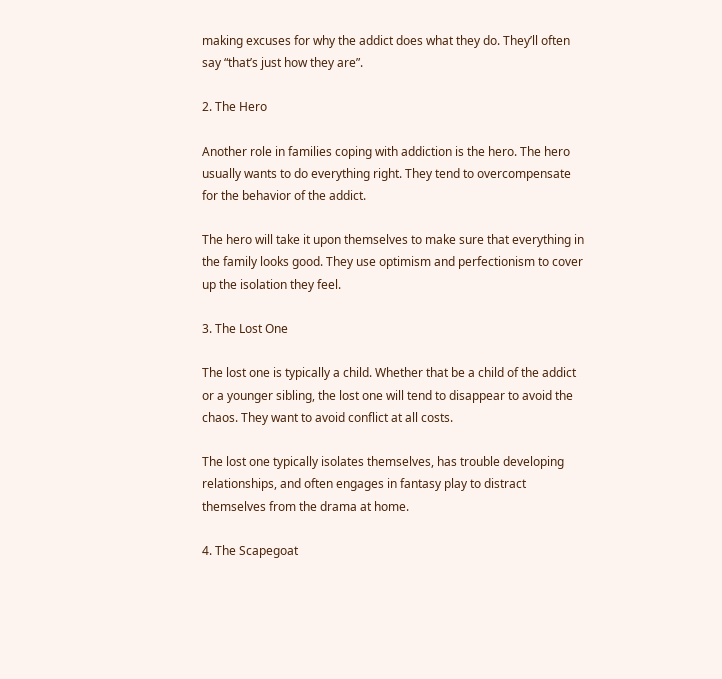making excuses for why the addict does what they do. They’ll often say “that’s just how they are”.

2. The Hero

Another role in families coping with addiction is the hero. The hero usually wants to do everything right. They tend to overcompensate for the behavior of the addict.

The hero will take it upon themselves to make sure that everything in the family looks good. They use optimism and perfectionism to cover up the isolation they feel.

3. The Lost One

The lost one is typically a child. Whether that be a child of the addict or a younger sibling, the lost one will tend to disappear to avoid the chaos. They want to avoid conflict at all costs.

The lost one typically isolates themselves, has trouble developing relationships, and often engages in fantasy play to distract themselves from the drama at home.

4. The Scapegoat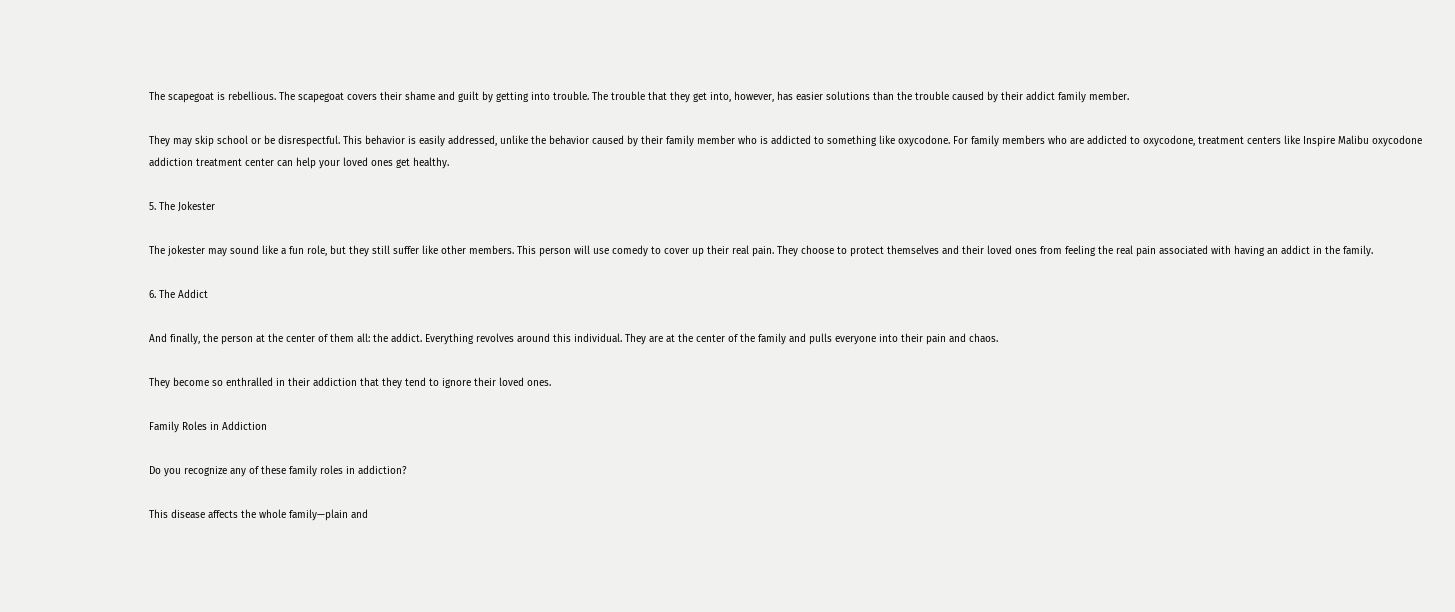The scapegoat is rebellious. The scapegoat covers their shame and guilt by getting into trouble. The trouble that they get into, however, has easier solutions than the trouble caused by their addict family member.

They may skip school or be disrespectful. This behavior is easily addressed, unlike the behavior caused by their family member who is addicted to something like oxycodone. For family members who are addicted to oxycodone, treatment centers like Inspire Malibu oxycodone addiction treatment center can help your loved ones get healthy.

5. The Jokester

The jokester may sound like a fun role, but they still suffer like other members. This person will use comedy to cover up their real pain. They choose to protect themselves and their loved ones from feeling the real pain associated with having an addict in the family.

6. The Addict

And finally, the person at the center of them all: the addict. Everything revolves around this individual. They are at the center of the family and pulls everyone into their pain and chaos.

They become so enthralled in their addiction that they tend to ignore their loved ones.

Family Roles in Addiction

Do you recognize any of these family roles in addiction?

This disease affects the whole family—plain and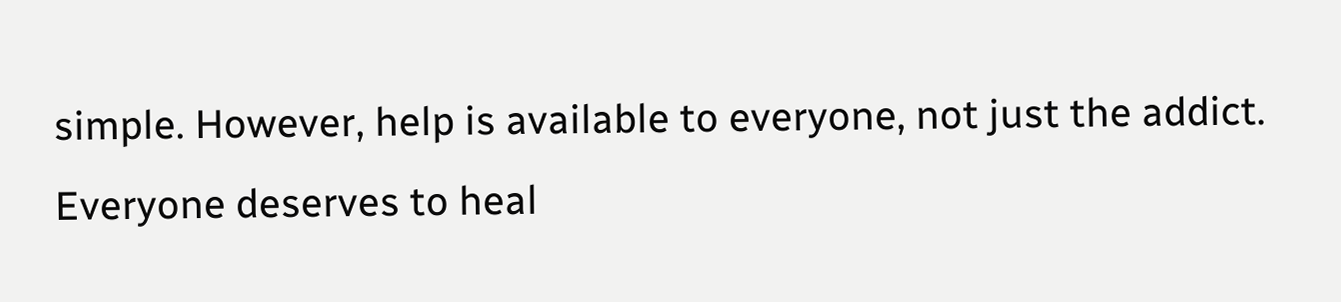simple. However, help is available to everyone, not just the addict. Everyone deserves to heal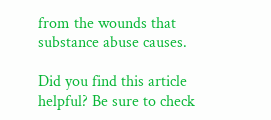from the wounds that substance abuse causes.

Did you find this article helpful? Be sure to check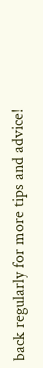back regularly for more tips and advice!